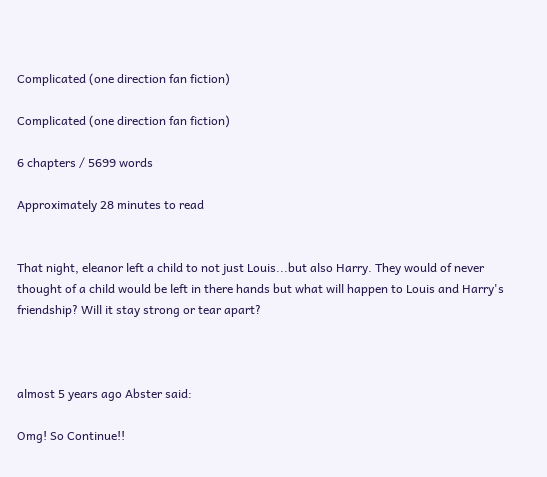Complicated (one direction fan fiction)

Complicated (one direction fan fiction)

6 chapters / 5699 words

Approximately 28 minutes to read


That night, eleanor left a child to not just Louis...but also Harry. They would of never thought of a child would be left in there hands but what will happen to Louis and Harry's friendship? Will it stay strong or tear apart?



almost 5 years ago Abster said:

Omg! So Continue!!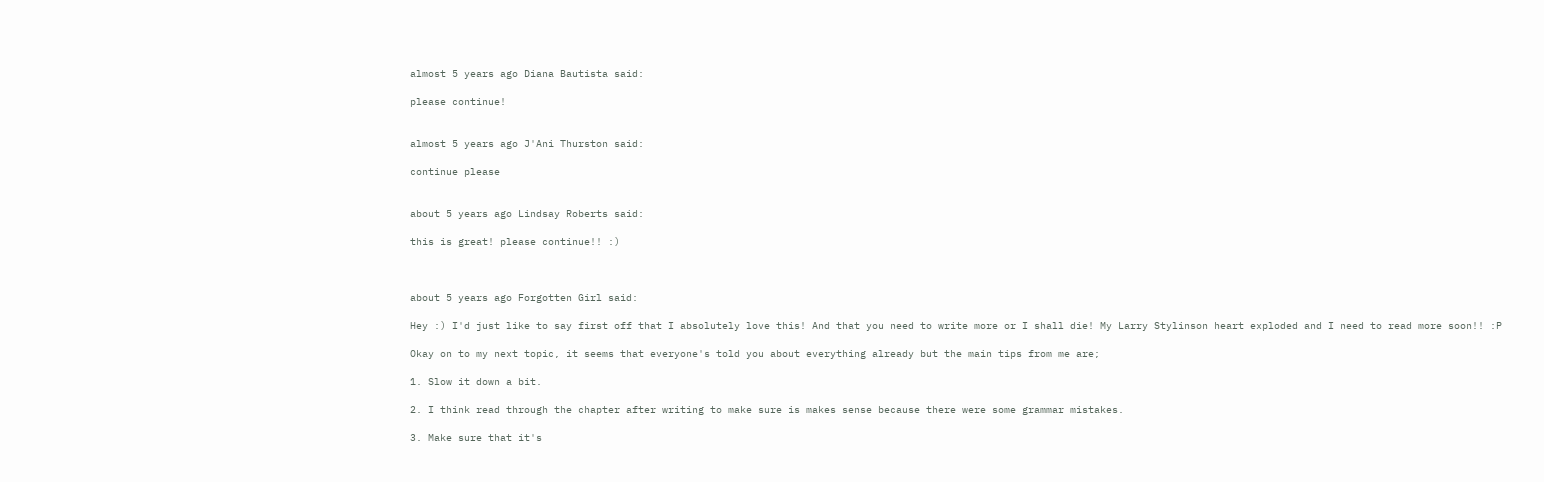almost 5 years ago Diana Bautista said:

please continue!


almost 5 years ago J'Ani Thurston said:

continue please


about 5 years ago Lindsay Roberts said:

this is great! please continue!! :)



about 5 years ago Forgotten Girl said:

Hey :) I'd just like to say first off that I absolutely love this! And that you need to write more or I shall die! My Larry Stylinson heart exploded and I need to read more soon!! :P

Okay on to my next topic, it seems that everyone's told you about everything already but the main tips from me are;

1. Slow it down a bit.

2. I think read through the chapter after writing to make sure is makes sense because there were some grammar mistakes.

3. Make sure that it's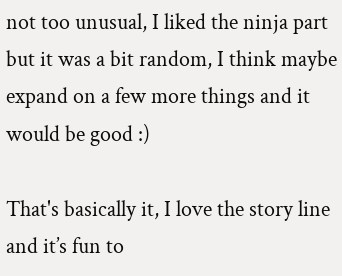not too unusual, I liked the ninja part but it was a bit random, I think maybe expand on a few more things and it would be good :)

That's basically it, I love the story line and it’s fun to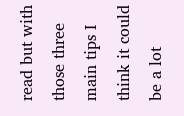read but with those three main tips I think it could be a lot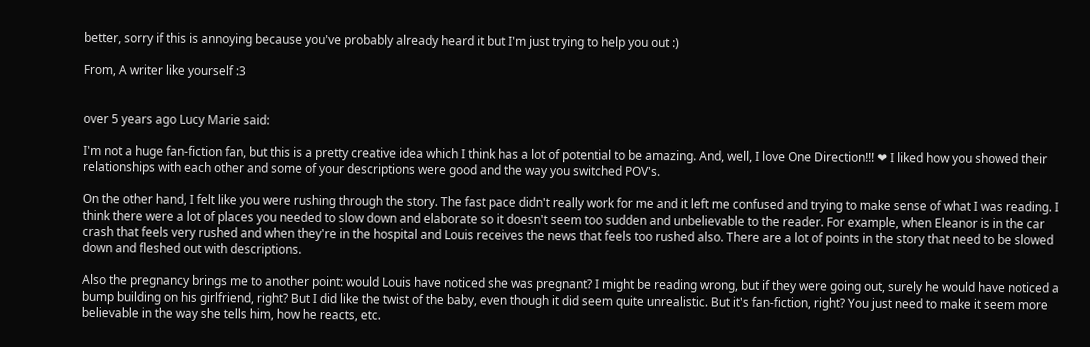better, sorry if this is annoying because you've probably already heard it but I'm just trying to help you out :)

From, A writer like yourself :3


over 5 years ago Lucy Marie said:

I'm not a huge fan-fiction fan, but this is a pretty creative idea which I think has a lot of potential to be amazing. And, well, I love One Direction!!! ❤ I liked how you showed their relationships with each other and some of your descriptions were good and the way you switched POV's.

On the other hand, I felt like you were rushing through the story. The fast pace didn't really work for me and it left me confused and trying to make sense of what I was reading. I think there were a lot of places you needed to slow down and elaborate so it doesn't seem too sudden and unbelievable to the reader. For example, when Eleanor is in the car crash that feels very rushed and when they're in the hospital and Louis receives the news that feels too rushed also. There are a lot of points in the story that need to be slowed down and fleshed out with descriptions.

Also the pregnancy brings me to another point: would Louis have noticed she was pregnant? I might be reading wrong, but if they were going out, surely he would have noticed a bump building on his girlfriend, right? But I did like the twist of the baby, even though it did seem quite unrealistic. But it's fan-fiction, right? You just need to make it seem more believable in the way she tells him, how he reacts, etc.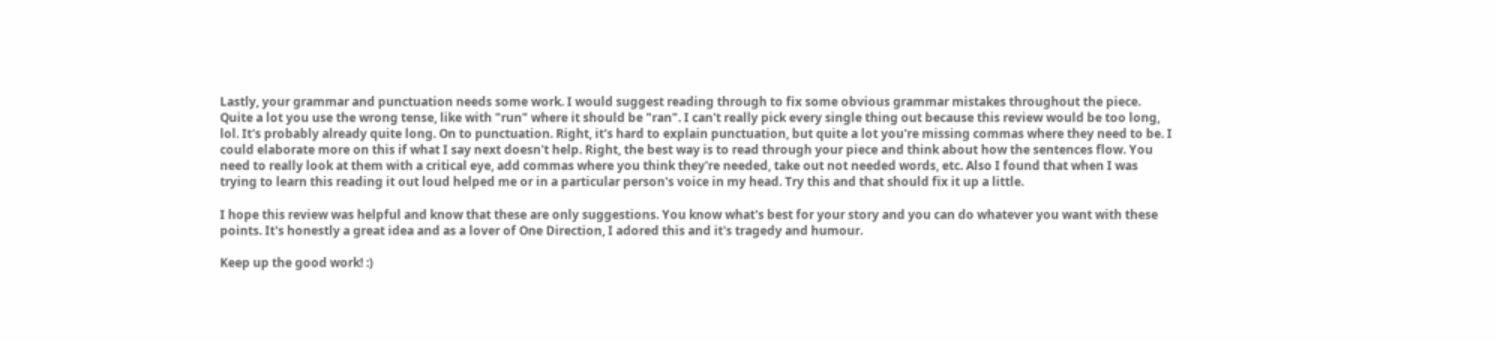Lastly, your grammar and punctuation needs some work. I would suggest reading through to fix some obvious grammar mistakes throughout the piece. Quite a lot you use the wrong tense, like with "run" where it should be "ran". I can't really pick every single thing out because this review would be too long, lol. It's probably already quite long. On to punctuation. Right, it's hard to explain punctuation, but quite a lot you're missing commas where they need to be. I could elaborate more on this if what I say next doesn't help. Right, the best way is to read through your piece and think about how the sentences flow. You need to really look at them with a critical eye, add commas where you think they're needed, take out not needed words, etc. Also I found that when I was trying to learn this reading it out loud helped me or in a particular person's voice in my head. Try this and that should fix it up a little.

I hope this review was helpful and know that these are only suggestions. You know what's best for your story and you can do whatever you want with these points. It's honestly a great idea and as a lover of One Direction, I adored this and it's tragedy and humour.

Keep up the good work! :)